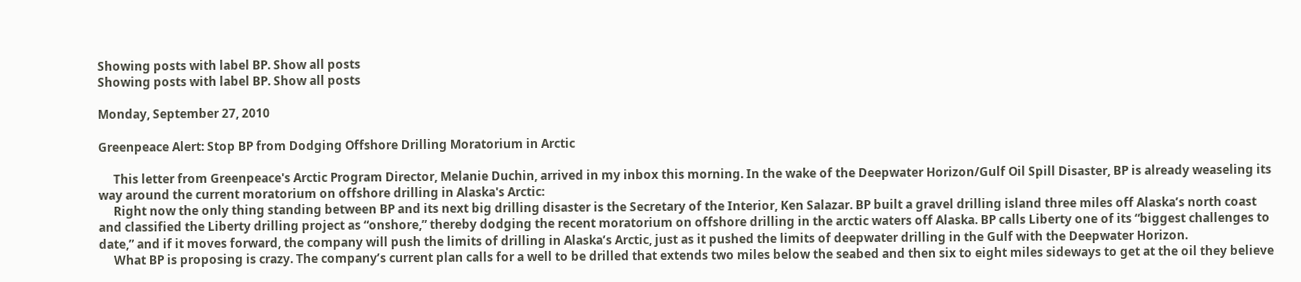Showing posts with label BP. Show all posts
Showing posts with label BP. Show all posts

Monday, September 27, 2010

Greenpeace Alert: Stop BP from Dodging Offshore Drilling Moratorium in Arctic

     This letter from Greenpeace's Arctic Program Director, Melanie Duchin, arrived in my inbox this morning. In the wake of the Deepwater Horizon/Gulf Oil Spill Disaster, BP is already weaseling its way around the current moratorium on offshore drilling in Alaska's Arctic:
     Right now the only thing standing between BP and its next big drilling disaster is the Secretary of the Interior, Ken Salazar. BP built a gravel drilling island three miles off Alaska’s north coast and classified the Liberty drilling project as “onshore,” thereby dodging the recent moratorium on offshore drilling in the arctic waters off Alaska. BP calls Liberty one of its “biggest challenges to date,” and if it moves forward, the company will push the limits of drilling in Alaska’s Arctic, just as it pushed the limits of deepwater drilling in the Gulf with the Deepwater Horizon.
     What BP is proposing is crazy. The company’s current plan calls for a well to be drilled that extends two miles below the seabed and then six to eight miles sideways to get at the oil they believe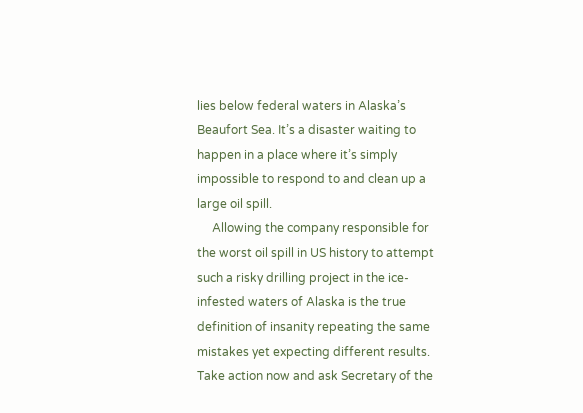lies below federal waters in Alaska’s Beaufort Sea. It’s a disaster waiting to happen in a place where it’s simply impossible to respond to and clean up a large oil spill.
     Allowing the company responsible for the worst oil spill in US history to attempt such a risky drilling project in the ice-infested waters of Alaska is the true definition of insanity repeating the same mistakes yet expecting different results. Take action now and ask Secretary of the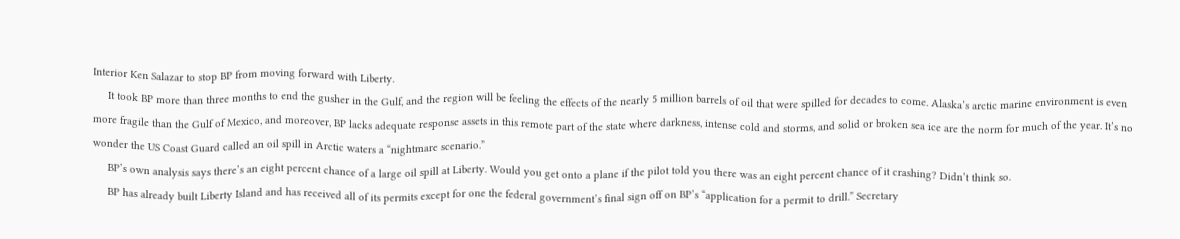Interior Ken Salazar to stop BP from moving forward with Liberty.
     It took BP more than three months to end the gusher in the Gulf, and the region will be feeling the effects of the nearly 5 million barrels of oil that were spilled for decades to come. Alaska’s arctic marine environment is even more fragile than the Gulf of Mexico, and moreover, BP lacks adequate response assets in this remote part of the state where darkness, intense cold and storms, and solid or broken sea ice are the norm for much of the year. It’s no wonder the US Coast Guard called an oil spill in Arctic waters a “nightmare scenario.”
     BP’s own analysis says there’s an eight percent chance of a large oil spill at Liberty. Would you get onto a plane if the pilot told you there was an eight percent chance of it crashing? Didn’t think so.
     BP has already built Liberty Island and has received all of its permits except for one the federal government’s final sign off on BP’s “application for a permit to drill.” Secretary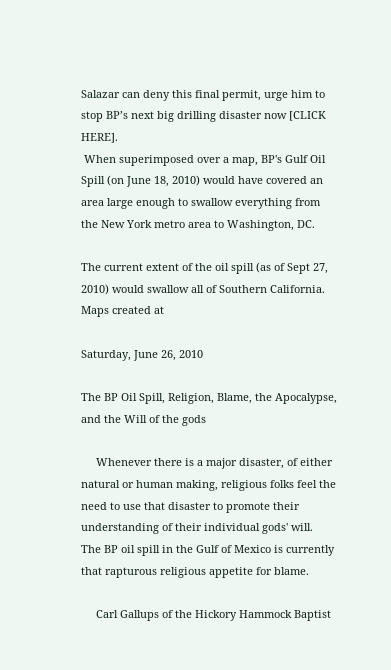Salazar can deny this final permit, urge him to stop BP’s next big drilling disaster now [CLICK HERE].
 When superimposed over a map, BP's Gulf Oil Spill (on June 18, 2010) would have covered an area large enough to swallow everything from the New York metro area to Washington, DC.

The current extent of the oil spill (as of Sept 27, 2010) would swallow all of Southern California.
Maps created at

Saturday, June 26, 2010

The BP Oil Spill, Religion, Blame, the Apocalypse, and the Will of the gods

     Whenever there is a major disaster, of either natural or human making, religious folks feel the need to use that disaster to promote their understanding of their individual gods' will.  The BP oil spill in the Gulf of Mexico is currently that rapturous religious appetite for blame.

     Carl Gallups of the Hickory Hammock Baptist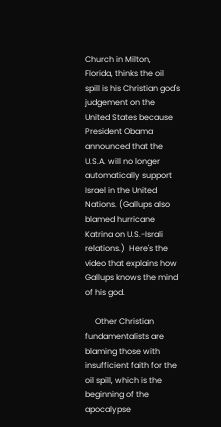Church in Milton, Florida, thinks the oil spill is his Christian god's judgement on the United States because President Obama announced that the U.S.A. will no longer automatically support Israel in the United Nations. (Gallups also blamed hurricane Katrina on U.S.-Israli relations.)  Here's the video that explains how Gallups knows the mind of his god.

     Other Christian fundamentalists are blaming those with insufficient faith for the oil spill, which is the beginning of the apocalypse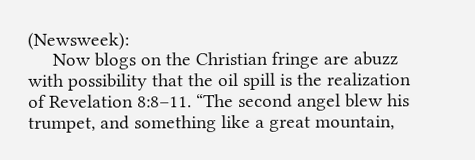(Newsweek):
     Now blogs on the Christian fringe are abuzz with possibility that the oil spill is the realization of Revelation 8:8–11. “The second angel blew his trumpet, and something like a great mountain,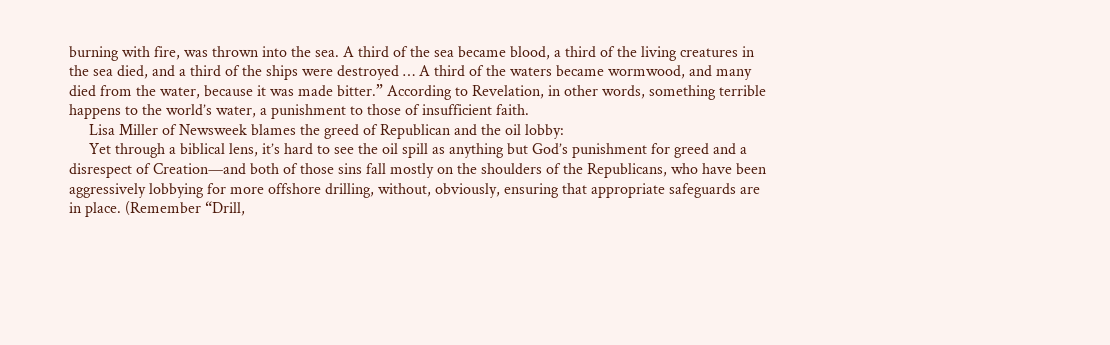burning with fire, was thrown into the sea. A third of the sea became blood, a third of the living creatures in the sea died, and a third of the ships were destroyed … A third of the waters became wormwood, and many died from the water, because it was made bitter.” According to Revelation, in other words, something terrible happens to the world’s water, a punishment to those of insufficient faith.
     Lisa Miller of Newsweek blames the greed of Republican and the oil lobby:
     Yet through a biblical lens, it’s hard to see the oil spill as anything but God’s punishment for greed and a disrespect of Creation—and both of those sins fall mostly on the shoulders of the Republicans, who have been aggressively lobbying for more offshore drilling, without, obviously, ensuring that appropriate safeguards are in place. (Remember “Drill,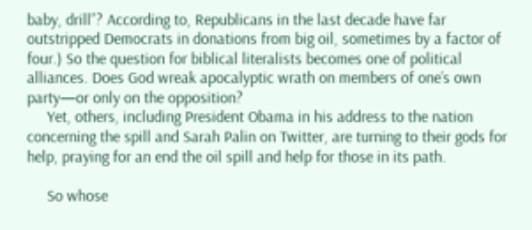baby, drill”? According to, Republicans in the last decade have far outstripped Democrats in donations from big oil, sometimes by a factor of four.) So the question for biblical literalists becomes one of political alliances. Does God wreak apocalyptic wrath on members of one’s own party—or only on the opposition?
     Yet, others, including President Obama in his address to the nation concerning the spill and Sarah Palin on Twitter, are turning to their gods for help, praying for an end the oil spill and help for those in its path.

     So whose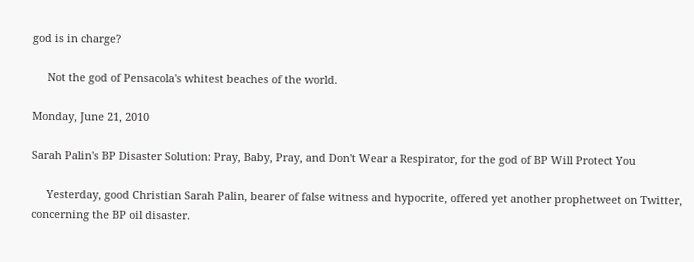god is in charge?

     Not the god of Pensacola's whitest beaches of the world.

Monday, June 21, 2010

Sarah Palin's BP Disaster Solution: Pray, Baby, Pray, and Don't Wear a Respirator, for the god of BP Will Protect You

     Yesterday, good Christian Sarah Palin, bearer of false witness and hypocrite, offered yet another prophetweet on Twitter, concerning the BP oil disaster.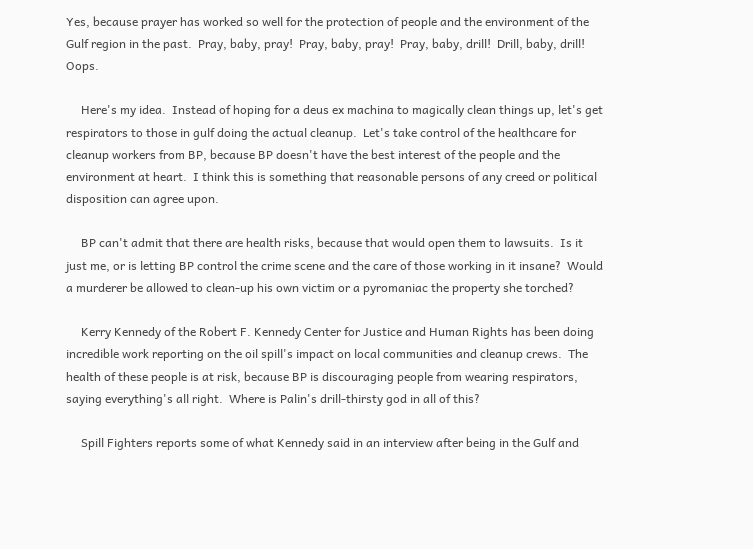Yes, because prayer has worked so well for the protection of people and the environment of the Gulf region in the past.  Pray, baby, pray!  Pray, baby, pray!  Pray, baby, drill!  Drill, baby, drill!  Oops.

     Here's my idea.  Instead of hoping for a deus ex machina to magically clean things up, let's get respirators to those in gulf doing the actual cleanup.  Let's take control of the healthcare for cleanup workers from BP, because BP doesn't have the best interest of the people and the environment at heart.  I think this is something that reasonable persons of any creed or political disposition can agree upon.

     BP can't admit that there are health risks, because that would open them to lawsuits.  Is it just me, or is letting BP control the crime scene and the care of those working in it insane?  Would a murderer be allowed to clean-up his own victim or a pyromaniac the property she torched?

     Kerry Kennedy of the Robert F. Kennedy Center for Justice and Human Rights has been doing incredible work reporting on the oil spill's impact on local communities and cleanup crews.  The health of these people is at risk, because BP is discouraging people from wearing respirators, saying everything's all right.  Where is Palin's drill-thirsty god in all of this?

     Spill Fighters reports some of what Kennedy said in an interview after being in the Gulf and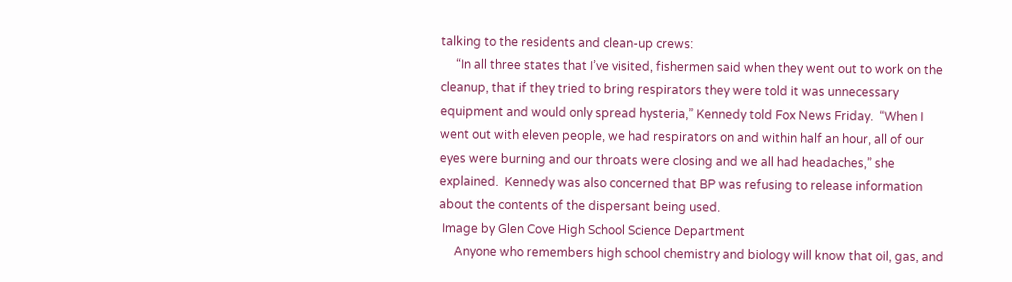talking to the residents and clean-up crews:
     “In all three states that I’ve visited, fishermen said when they went out to work on the cleanup, that if they tried to bring respirators they were told it was unnecessary equipment and would only spread hysteria,” Kennedy told Fox News Friday.  “When I went out with eleven people, we had respirators on and within half an hour, all of our eyes were burning and our throats were closing and we all had headaches,” she explained.  Kennedy was also concerned that BP was refusing to release information about the contents of the dispersant being used.
 Image by Glen Cove High School Science Department
     Anyone who remembers high school chemistry and biology will know that oil, gas, and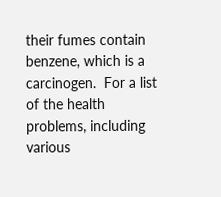their fumes contain benzene, which is a carcinogen.  For a list of the health problems, including various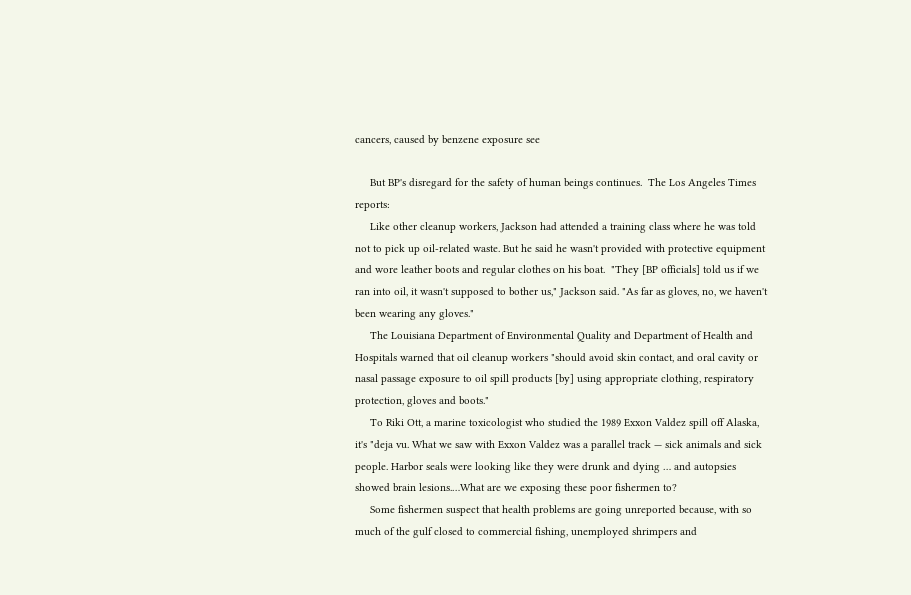cancers, caused by benzene exposure see

     But BP's disregard for the safety of human beings continues.  The Los Angeles Times reports:
     Like other cleanup workers, Jackson had attended a training class where he was told not to pick up oil-related waste. But he said he wasn't provided with protective equipment and wore leather boots and regular clothes on his boat.  "They [BP officials] told us if we ran into oil, it wasn't supposed to bother us," Jackson said. "As far as gloves, no, we haven't been wearing any gloves."
     The Louisiana Department of Environmental Quality and Department of Health and Hospitals warned that oil cleanup workers "should avoid skin contact, and oral cavity or nasal passage exposure to oil spill products [by] using appropriate clothing, respiratory protection, gloves and boots."
     To Riki Ott, a marine toxicologist who studied the 1989 Exxon Valdez spill off Alaska, it's "deja vu. What we saw with Exxon Valdez was a parallel track — sick animals and sick people. Harbor seals were looking like they were drunk and dying … and autopsies showed brain lesions.…What are we exposing these poor fishermen to?
     Some fishermen suspect that health problems are going unreported because, with so much of the gulf closed to commercial fishing, unemployed shrimpers and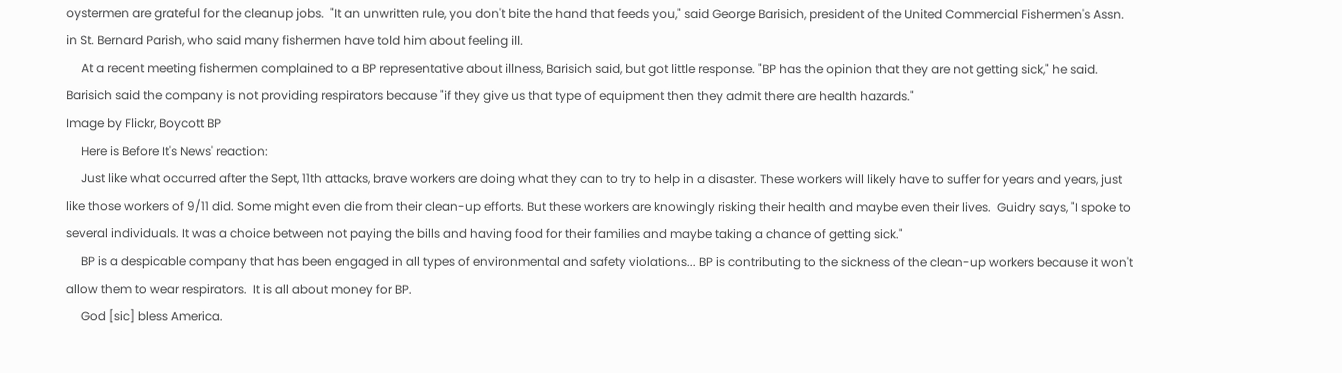oystermen are grateful for the cleanup jobs.  "It an unwritten rule, you don't bite the hand that feeds you," said George Barisich, president of the United Commercial Fishermen's Assn. in St. Bernard Parish, who said many fishermen have told him about feeling ill.
     At a recent meeting fishermen complained to a BP representative about illness, Barisich said, but got little response. "BP has the opinion that they are not getting sick," he said. Barisich said the company is not providing respirators because "if they give us that type of equipment then they admit there are health hazards."
Image by Flickr, Boycott BP
     Here is Before It's News' reaction:
     Just like what occurred after the Sept, 11th attacks, brave workers are doing what they can to try to help in a disaster. These workers will likely have to suffer for years and years, just like those workers of 9/11 did. Some might even die from their clean-up efforts. But these workers are knowingly risking their health and maybe even their lives.  Guidry says, "I spoke to several individuals. It was a choice between not paying the bills and having food for their families and maybe taking a chance of getting sick."
     BP is a despicable company that has been engaged in all types of environmental and safety violations... BP is contributing to the sickness of the clean-up workers because it won't allow them to wear respirators.  It is all about money for BP.
     God [sic] bless America.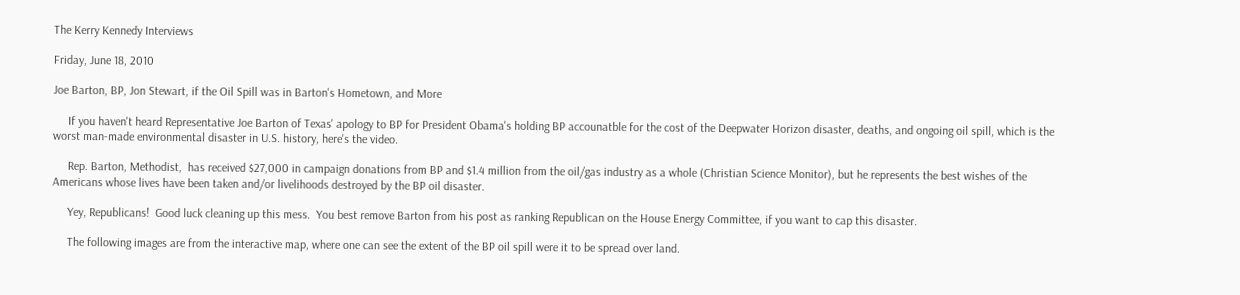The Kerry Kennedy Interviews

Friday, June 18, 2010

Joe Barton, BP, Jon Stewart, if the Oil Spill was in Barton's Hometown, and More

     If you haven't heard Representative Joe Barton of Texas' apology to BP for President Obama's holding BP accounatble for the cost of the Deepwater Horizon disaster, deaths, and ongoing oil spill, which is the worst man-made environmental disaster in U.S. history, here's the video.

     Rep. Barton, Methodist,  has received $27,000 in campaign donations from BP and $1.4 million from the oil/gas industry as a whole (Christian Science Monitor), but he represents the best wishes of the Americans whose lives have been taken and/or livelihoods destroyed by the BP oil disaster.

     Yey, Republicans!  Good luck cleaning up this mess.  You best remove Barton from his post as ranking Republican on the House Energy Committee, if you want to cap this disaster.

     The following images are from the interactive map, where one can see the extent of the BP oil spill were it to be spread over land.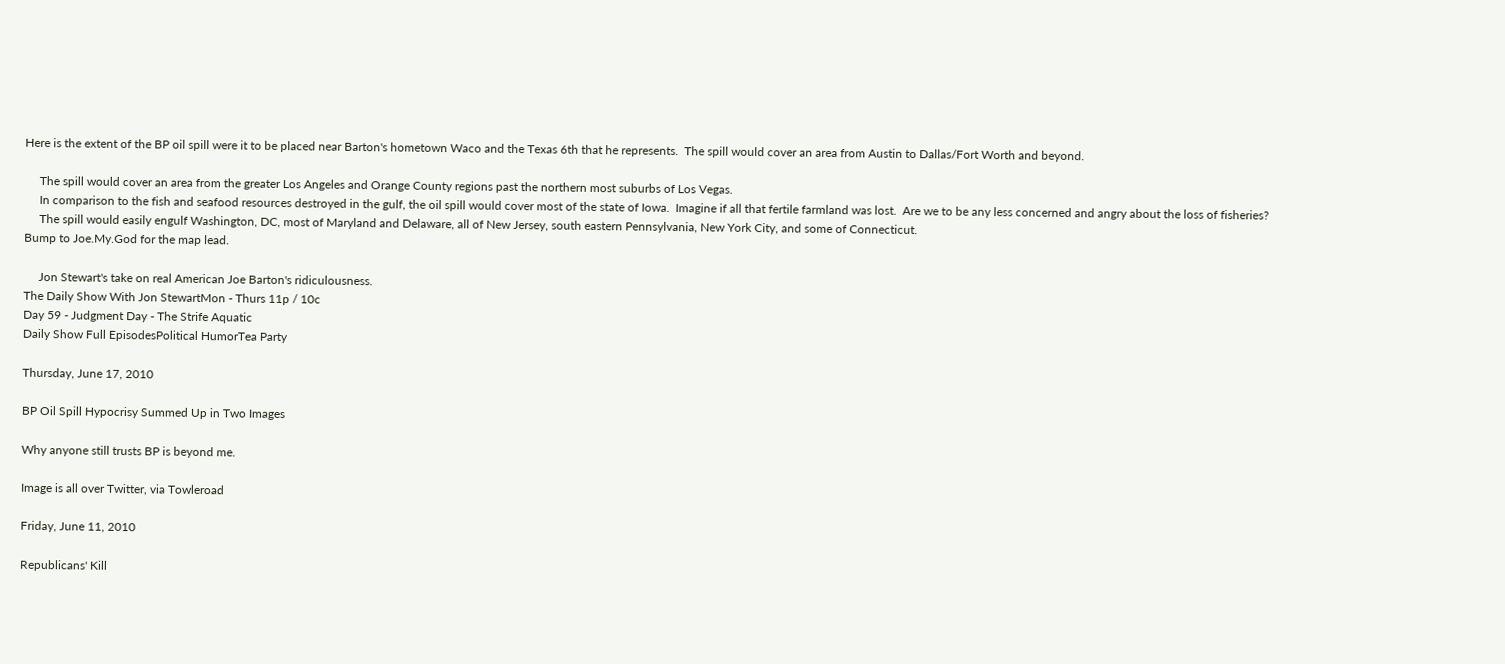Here is the extent of the BP oil spill were it to be placed near Barton's hometown Waco and the Texas 6th that he represents.  The spill would cover an area from Austin to Dallas/Fort Worth and beyond.

     The spill would cover an area from the greater Los Angeles and Orange County regions past the northern most suburbs of Los Vegas.
     In comparison to the fish and seafood resources destroyed in the gulf, the oil spill would cover most of the state of Iowa.  Imagine if all that fertile farmland was lost.  Are we to be any less concerned and angry about the loss of fisheries?
     The spill would easily engulf Washington, DC, most of Maryland and Delaware, all of New Jersey, south eastern Pennsylvania, New York City, and some of Connecticut.
Bump to Joe.My.God for the map lead.

     Jon Stewart's take on real American Joe Barton's ridiculousness.
The Daily Show With Jon StewartMon - Thurs 11p / 10c
Day 59 - Judgment Day - The Strife Aquatic
Daily Show Full EpisodesPolitical HumorTea Party

Thursday, June 17, 2010

BP Oil Spill Hypocrisy Summed Up in Two Images

Why anyone still trusts BP is beyond me.

Image is all over Twitter, via Towleroad

Friday, June 11, 2010

Republicans' Kill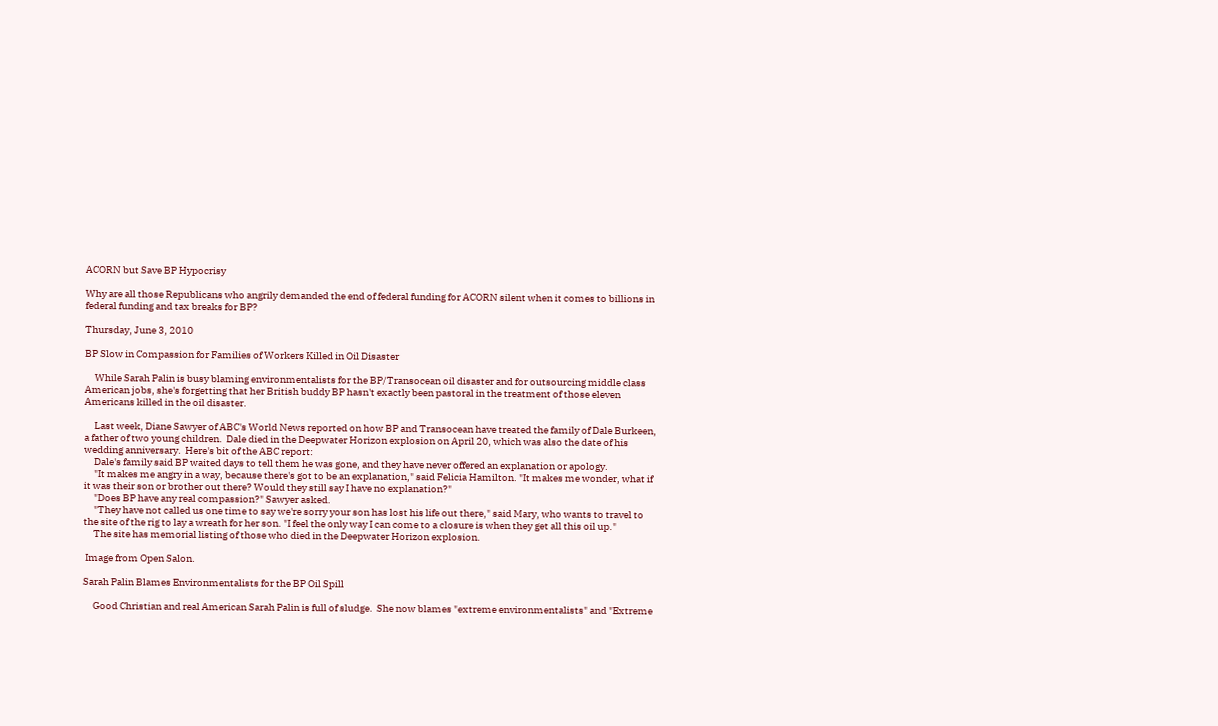ACORN but Save BP Hypocrisy

Why are all those Republicans who angrily demanded the end of federal funding for ACORN silent when it comes to billions in federal funding and tax breaks for BP?

Thursday, June 3, 2010

BP Slow in Compassion for Families of Workers Killed in Oil Disaster

     While Sarah Palin is busy blaming environmentalists for the BP/Transocean oil disaster and for outsourcing middle class American jobs, she's forgetting that her British buddy BP hasn't exactly been pastoral in the treatment of those eleven Americans killed in the oil disaster.

     Last week, Diane Sawyer of ABC's World News reported on how BP and Transocean have treated the family of Dale Burkeen, a father of two young children.  Dale died in the Deepwater Horizon explosion on April 20, which was also the date of his wedding anniversary.  Here's bit of the ABC report:
     Dale's family said BP waited days to tell them he was gone, and they have never offered an explanation or apology.
     "It makes me angry in a way, because there's got to be an explanation," said Felicia Hamilton. "It makes me wonder, what if it was their son or brother out there? Would they still say I have no explanation?"
     "Does BP have any real compassion?" Sawyer asked.
     "They have not called us one time to say we're sorry your son has lost his life out there," said Mary, who wants to travel to the site of the rig to lay a wreath for her son. "I feel the only way I can come to a closure is when they get all this oil up."
     The site has memorial listing of those who died in the Deepwater Horizon explosion.

 Image from Open Salon.

Sarah Palin Blames Environmentalists for the BP Oil Spill

     Good Christian and real American Sarah Palin is full of sludge.  She now blames "extreme environmentalists" and "Extreme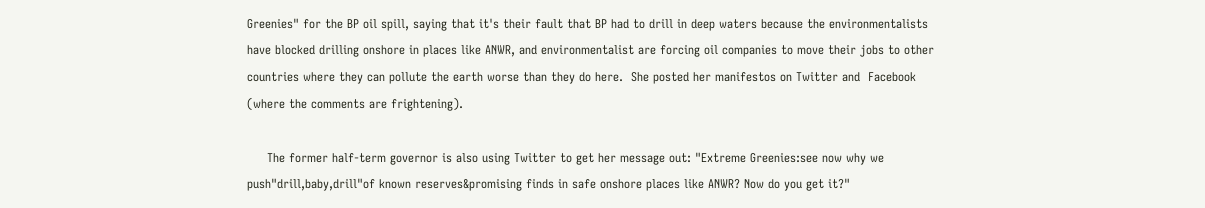Greenies" for the BP oil spill, saying that it's their fault that BP had to drill in deep waters because the environmentalists have blocked drilling onshore in places like ANWR, and environmentalist are forcing oil companies to move their jobs to other countries where they can pollute the earth worse than they do here.  She posted her manifestos on Twitter and  Facebook (where the comments are frightening).

     The former half-term governor is also using Twitter to get her message out: "Extreme Greenies:see now why we push"drill,baby,drill"of known reserves&promising finds in safe onshore places like ANWR? Now do you get it?"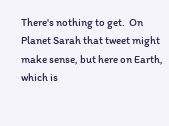There's nothing to get.  On Planet Sarah that tweet might make sense, but here on Earth, which is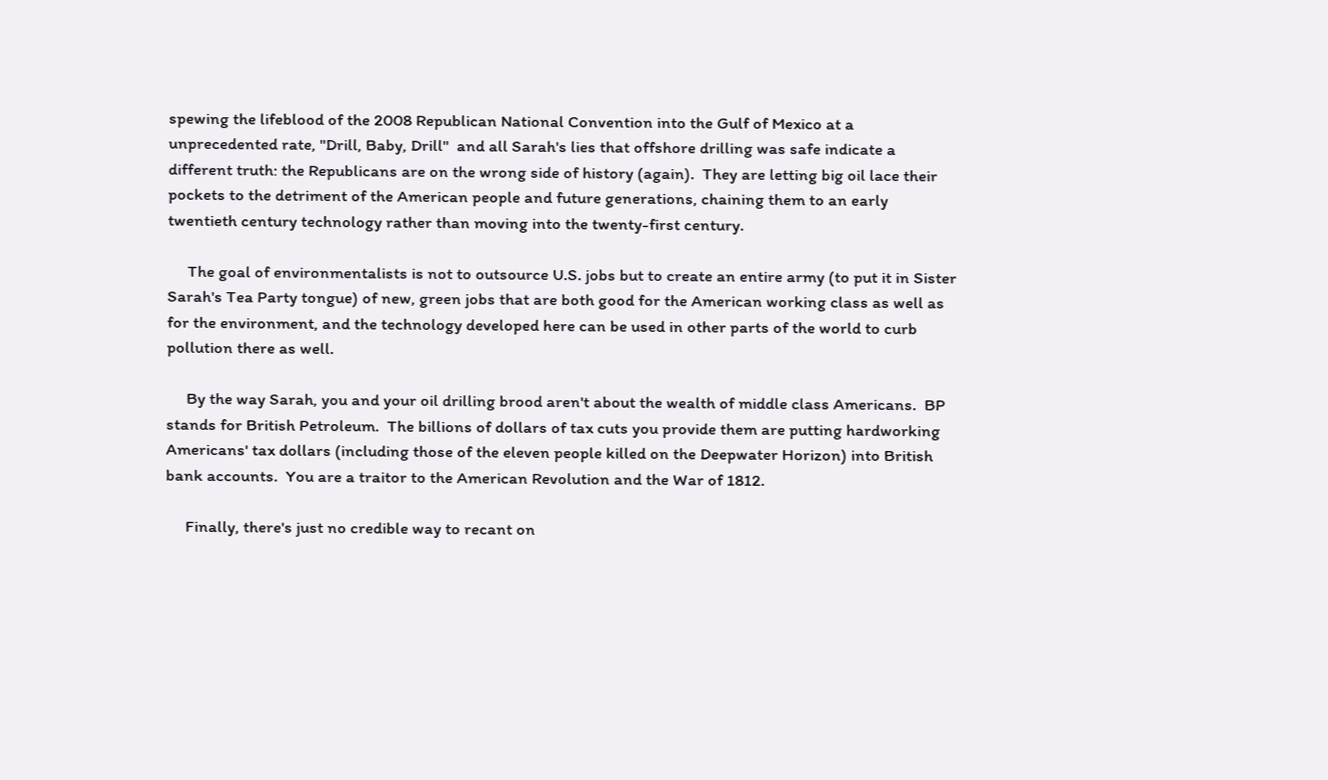spewing the lifeblood of the 2008 Republican National Convention into the Gulf of Mexico at a unprecedented rate, "Drill, Baby, Drill"  and all Sarah's lies that offshore drilling was safe indicate a different truth: the Republicans are on the wrong side of history (again).  They are letting big oil lace their pockets to the detriment of the American people and future generations, chaining them to an early twentieth century technology rather than moving into the twenty-first century.

     The goal of environmentalists is not to outsource U.S. jobs but to create an entire army (to put it in Sister Sarah's Tea Party tongue) of new, green jobs that are both good for the American working class as well as for the environment, and the technology developed here can be used in other parts of the world to curb pollution there as well.

     By the way Sarah, you and your oil drilling brood aren't about the wealth of middle class Americans.  BP stands for British Petroleum.  The billions of dollars of tax cuts you provide them are putting hardworking Americans' tax dollars (including those of the eleven people killed on the Deepwater Horizon) into British bank accounts.  You are a traitor to the American Revolution and the War of 1812.

     Finally, there's just no credible way to recant on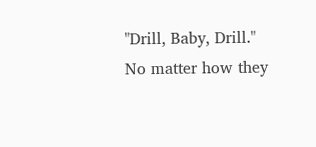"Drill, Baby, Drill."  No matter how they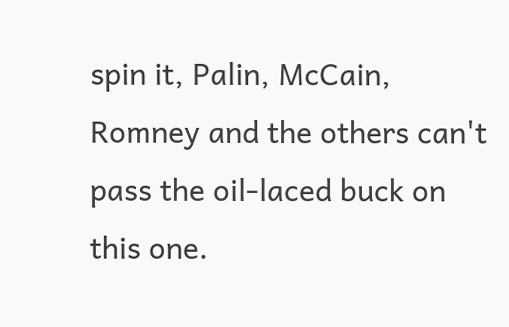spin it, Palin, McCain, Romney and the others can't pass the oil-laced buck on this one.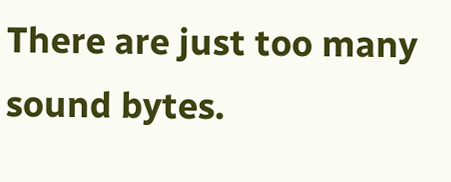There are just too many sound bytes.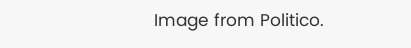Image from Politico.